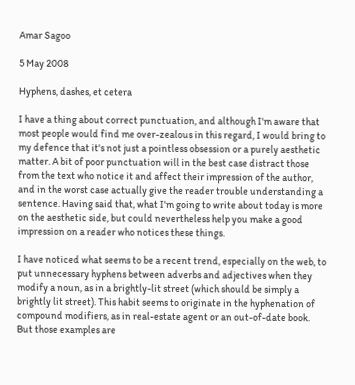Amar Sagoo

5 May 2008

Hyphens, dashes, et cetera

I have a thing about correct punctuation, and although I'm aware that most people would find me over-zealous in this regard, I would bring to my defence that it's not just a pointless obsession or a purely aesthetic matter. A bit of poor punctuation will in the best case distract those from the text who notice it and affect their impression of the author, and in the worst case actually give the reader trouble understanding a sentence. Having said that, what I'm going to write about today is more on the aesthetic side, but could nevertheless help you make a good impression on a reader who notices these things.

I have noticed what seems to be a recent trend, especially on the web, to put unnecessary hyphens between adverbs and adjectives when they modify a noun, as in a brightly-lit street (which should be simply a brightly lit street). This habit seems to originate in the hyphenation of compound modifiers, as in real-estate agent or an out-of-date book. But those examples are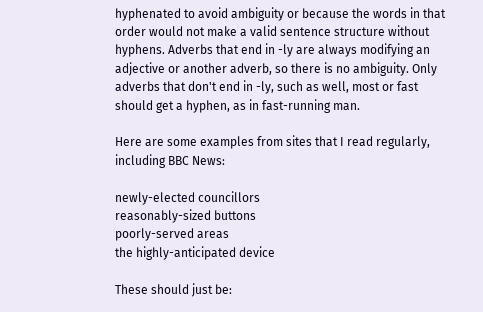hyphenated to avoid ambiguity or because the words in that order would not make a valid sentence structure without hyphens. Adverbs that end in -ly are always modifying an adjective or another adverb, so there is no ambiguity. Only adverbs that don't end in -ly, such as well, most or fast should get a hyphen, as in fast-running man.

Here are some examples from sites that I read regularly, including BBC News:

newly-elected councillors
reasonably-sized buttons
poorly-served areas
the highly-anticipated device

These should just be: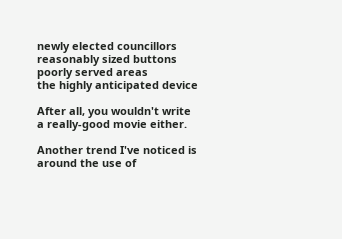newly elected councillors
reasonably sized buttons
poorly served areas
the highly anticipated device

After all, you wouldn't write a really-good movie either.

Another trend I've noticed is around the use of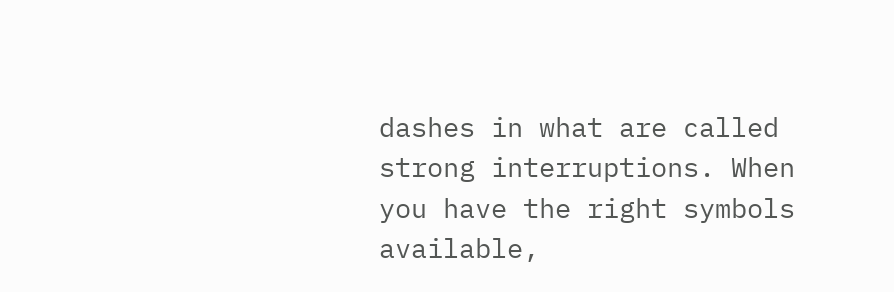dashes in what are called strong interruptions. When you have the right symbols available,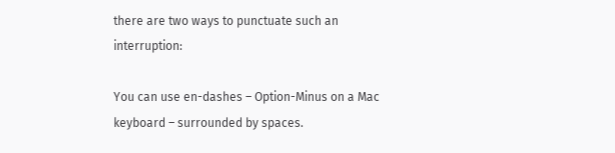there are two ways to punctuate such an interruption:

You can use en-dashes – Option-Minus on a Mac keyboard – surrounded by spaces.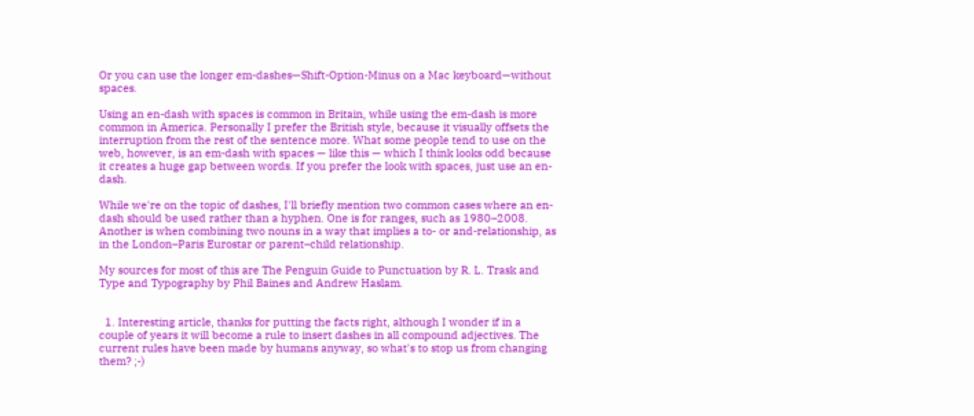Or you can use the longer em-dashes—Shift-Option-Minus on a Mac keyboard—without spaces.

Using an en-dash with spaces is common in Britain, while using the em-dash is more common in America. Personally I prefer the British style, because it visually offsets the interruption from the rest of the sentence more. What some people tend to use on the web, however, is an em-dash with spaces — like this — which I think looks odd because it creates a huge gap between words. If you prefer the look with spaces, just use an en-dash.

While we're on the topic of dashes, I'll briefly mention two common cases where an en-dash should be used rather than a hyphen. One is for ranges, such as 1980–2008. Another is when combining two nouns in a way that implies a to- or and-relationship, as in the London–Paris Eurostar or parent–child relationship.

My sources for most of this are The Penguin Guide to Punctuation by R. L. Trask and Type and Typography by Phil Baines and Andrew Haslam.


  1. Interesting article, thanks for putting the facts right, although I wonder if in a couple of years it will become a rule to insert dashes in all compound adjectives. The current rules have been made by humans anyway, so what's to stop us from changing them? ;-)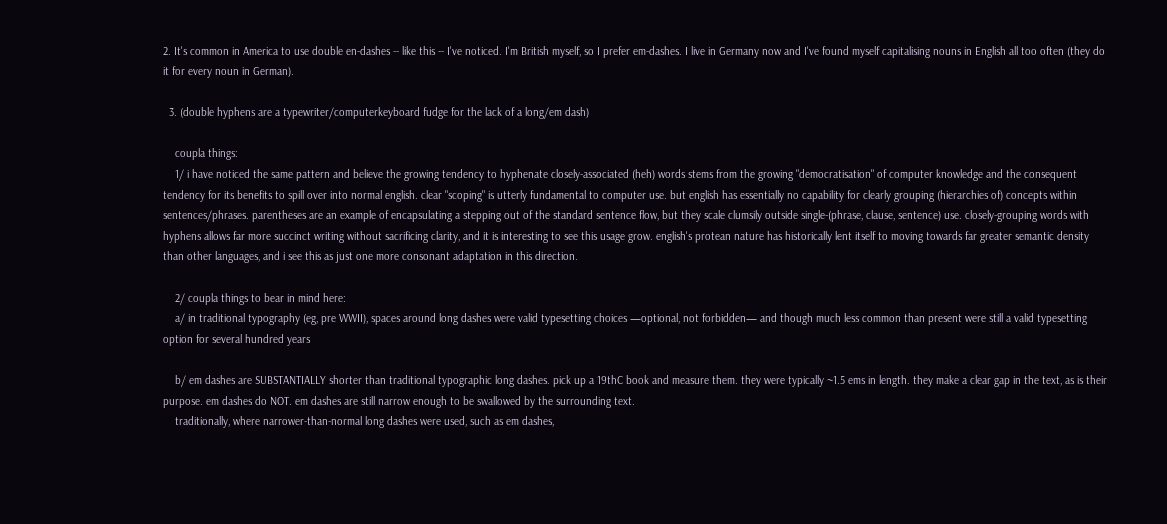2. It's common in America to use double en-dashes -- like this -- I've noticed. I'm British myself, so I prefer em-dashes. I live in Germany now and I've found myself capitalising nouns in English all too often (they do it for every noun in German).

  3. (double hyphens are a typewriter/computerkeyboard fudge for the lack of a long/em dash)

    coupla things:
    1/ i have noticed the same pattern and believe the growing tendency to hyphenate closely-associated (heh) words stems from the growing "democratisation" of computer knowledge and the consequent tendency for its benefits to spill over into normal english. clear "scoping" is utterly fundamental to computer use. but english has essentially no capability for clearly grouping (hierarchies of) concepts within sentences/phrases. parentheses are an example of encapsulating a stepping out of the standard sentence flow, but they scale clumsily outside single-(phrase, clause, sentence) use. closely-grouping words with hyphens allows far more succinct writing without sacrificing clarity, and it is interesting to see this usage grow. english's protean nature has historically lent itself to moving towards far greater semantic density than other languages, and i see this as just one more consonant adaptation in this direction.

    2/ coupla things to bear in mind here:
    a/ in traditional typography (eg, pre WWII), spaces around long dashes were valid typesetting choices —optional, not forbidden— and though much less common than present were still a valid typesetting option for several hundred years

    b/ em dashes are SUBSTANTIALLY shorter than traditional typographic long dashes. pick up a 19thC book and measure them. they were typically ~1.5 ems in length. they make a clear gap in the text, as is their purpose. em dashes do NOT. em dashes are still narrow enough to be swallowed by the surrounding text.
    traditionally, where narrower-than-normal long dashes were used, such as em dashes,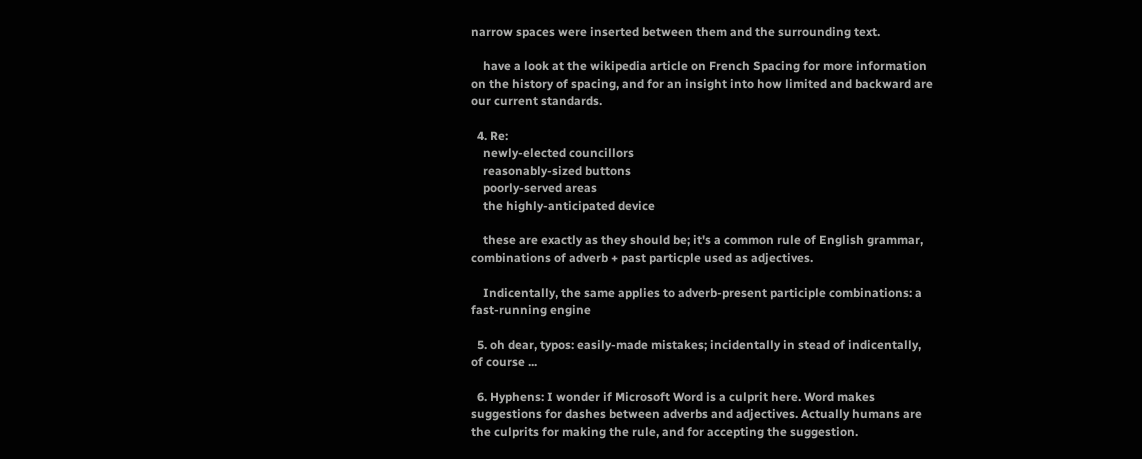narrow spaces were inserted between them and the surrounding text.

    have a look at the wikipedia article on French Spacing for more information on the history of spacing, and for an insight into how limited and backward are our current standards.

  4. Re:
    newly-elected councillors
    reasonably-sized buttons
    poorly-served areas
    the highly-anticipated device

    these are exactly as they should be; it's a common rule of English grammar, combinations of adverb + past particple used as adjectives.

    Indicentally, the same applies to adverb-present participle combinations: a fast-running engine

  5. oh dear, typos: easily-made mistakes; incidentally in stead of indicentally, of course ...

  6. Hyphens: I wonder if Microsoft Word is a culprit here. Word makes suggestions for dashes between adverbs and adjectives. Actually humans are the culprits for making the rule, and for accepting the suggestion.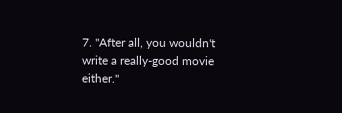7. "After all, you wouldn't write a really-good movie either."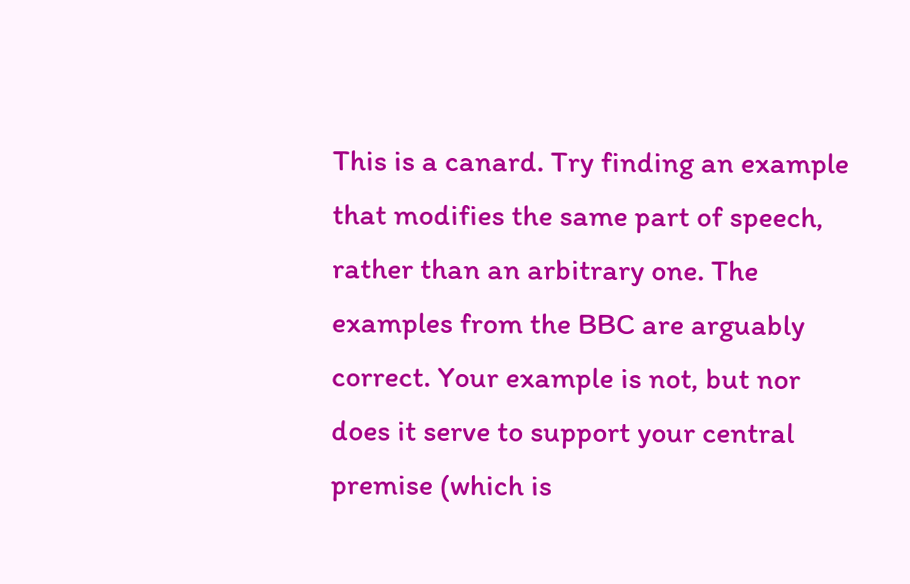This is a canard. Try finding an example that modifies the same part of speech, rather than an arbitrary one. The examples from the BBC are arguably correct. Your example is not, but nor does it serve to support your central premise (which is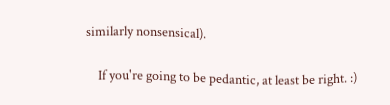similarly nonsensical).

    If you're going to be pedantic, at least be right. :)